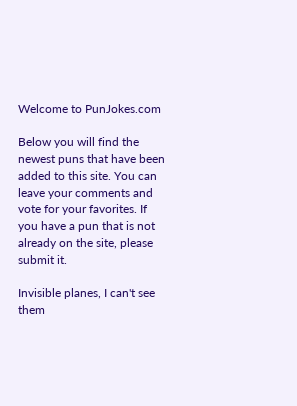Welcome to PunJokes.com

Below you will find the newest puns that have been added to this site. You can leave your comments and vote for your favorites. If you have a pun that is not already on the site, please submit it.

Invisible planes, I can't see them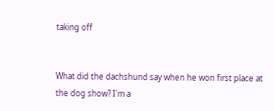taking off


What did the dachshund say when he won first place at the dog show? I'm a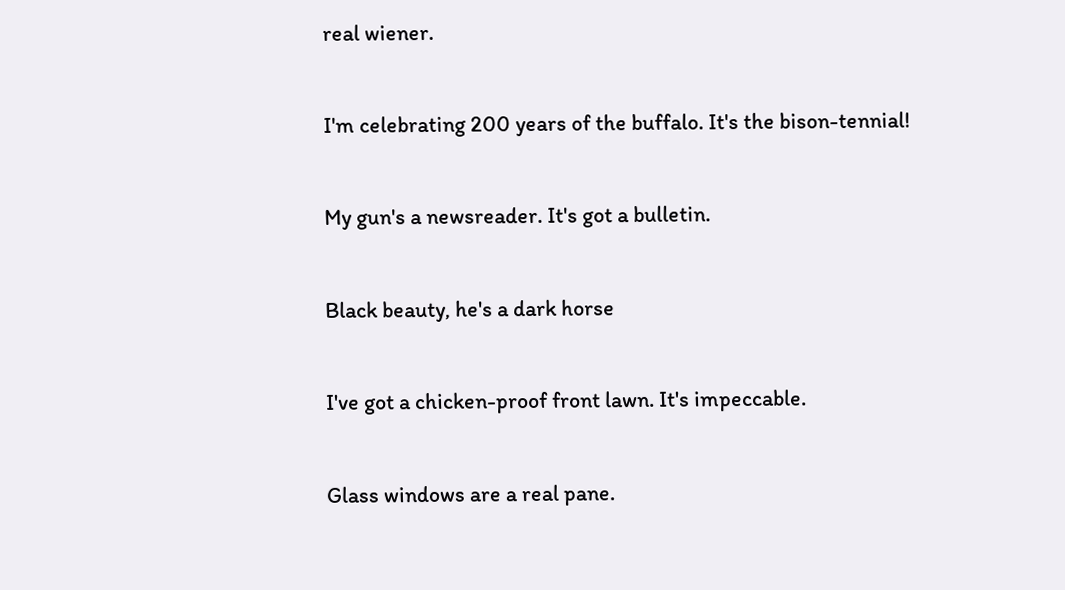real wiener.


I'm celebrating 200 years of the buffalo. It's the bison-tennial!


My gun's a newsreader. It's got a bulletin.


Black beauty, he's a dark horse


I've got a chicken-proof front lawn. It's impeccable.


Glass windows are a real pane.